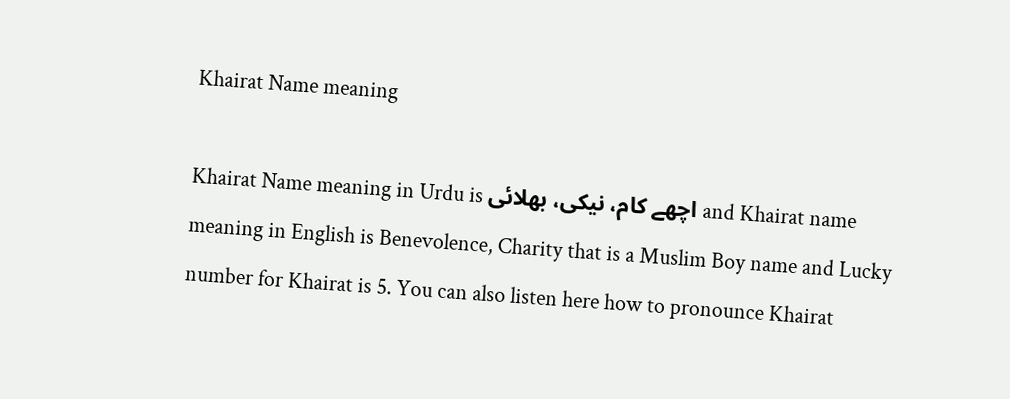Khairat Name meaning

Khairat Name meaning in Urdu is اچھے کام، نیکی، بھلائی and Khairat name meaning in English is Benevolence, Charity that is a Muslim Boy name and Lucky number for Khairat is 5. You can also listen here how to pronounce Khairat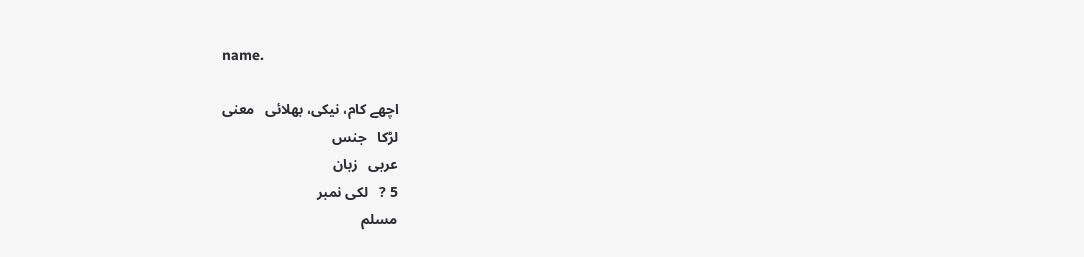name.

اچھے کام، نیکی، بھلائی   معنی
لڑكا   جنس
عربی   زبان
5 ?   لکی نمبر
مسلم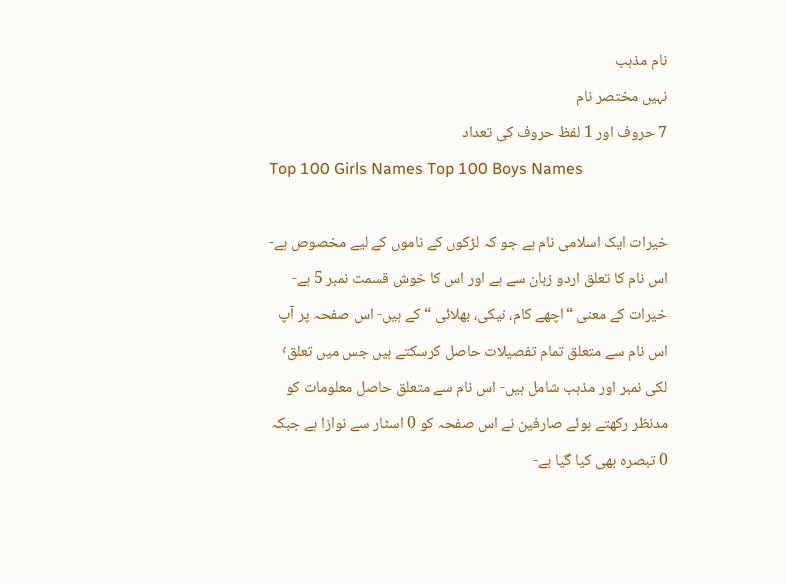نام مذہب
نہیں مختصر نام
7 حروف اور 1 لفظ حروف کی تعداد
Top 100 Girls Names Top 100 Boys Names

خیرات ایک اسلامی نام ہے جو کہ لڑکوں کے ناموں کے لیے مخصوص ہے- اس نام کا تعلق اردو زبان سے ہے اور اس کا خوش قسمت نمبر 5 ہے- خیرات کے معنی “اچھے کام، نیکی، بھلائی “ کے ہیں- اس صفحہ پر آپ اس نام سے متعلق تمام تفصیلات حاصل کرسکتے ہیں جس میں تعلق٬ لکی نمبر اور مذہب شامل ہیں- اس نام سے متعلق حاصل معلومات کو مدنظر رکھتے ہوئے صارفین نے اس صفحہ کو 0 اسٹار سے نوازا ہے جبکہ 0 تبصرہ بھی کیا گیا ہے-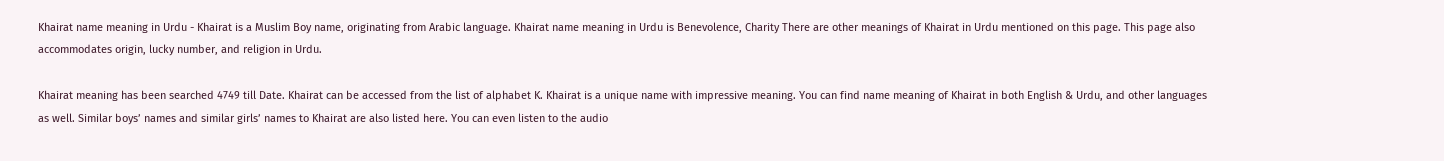Khairat name meaning in Urdu - Khairat is a Muslim Boy name, originating from Arabic language. Khairat name meaning in Urdu is Benevolence, Charity There are other meanings of Khairat in Urdu mentioned on this page. This page also accommodates origin, lucky number, and religion in Urdu.

Khairat meaning has been searched 4749 till Date. Khairat can be accessed from the list of alphabet K. Khairat is a unique name with impressive meaning. You can find name meaning of Khairat in both English & Urdu, and other languages as well. Similar boys’ names and similar girls’ names to Khairat are also listed here. You can even listen to the audio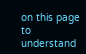on this page to understand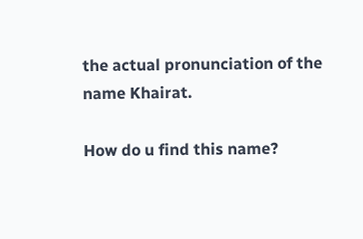the actual pronunciation of the name Khairat.

How do u find this name?